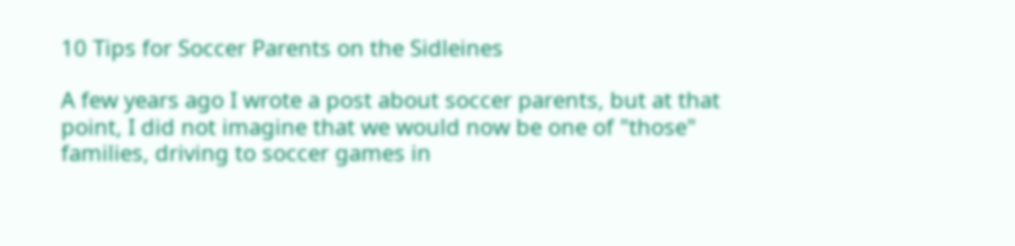10 Tips for Soccer Parents on the Sidleines

A few years ago I wrote a post about soccer parents, but at that point, I did not imagine that we would now be one of "those" families, driving to soccer games in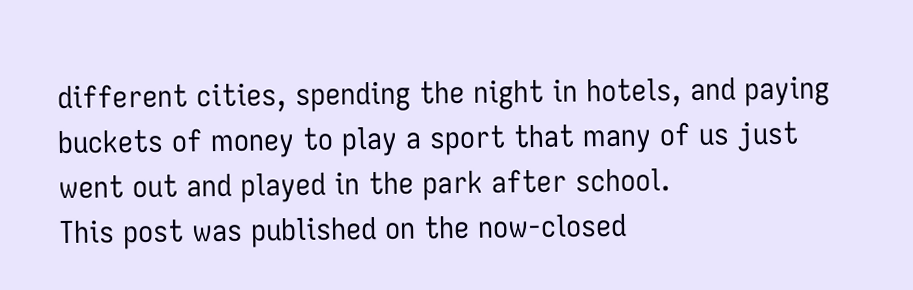different cities, spending the night in hotels, and paying buckets of money to play a sport that many of us just went out and played in the park after school.
This post was published on the now-closed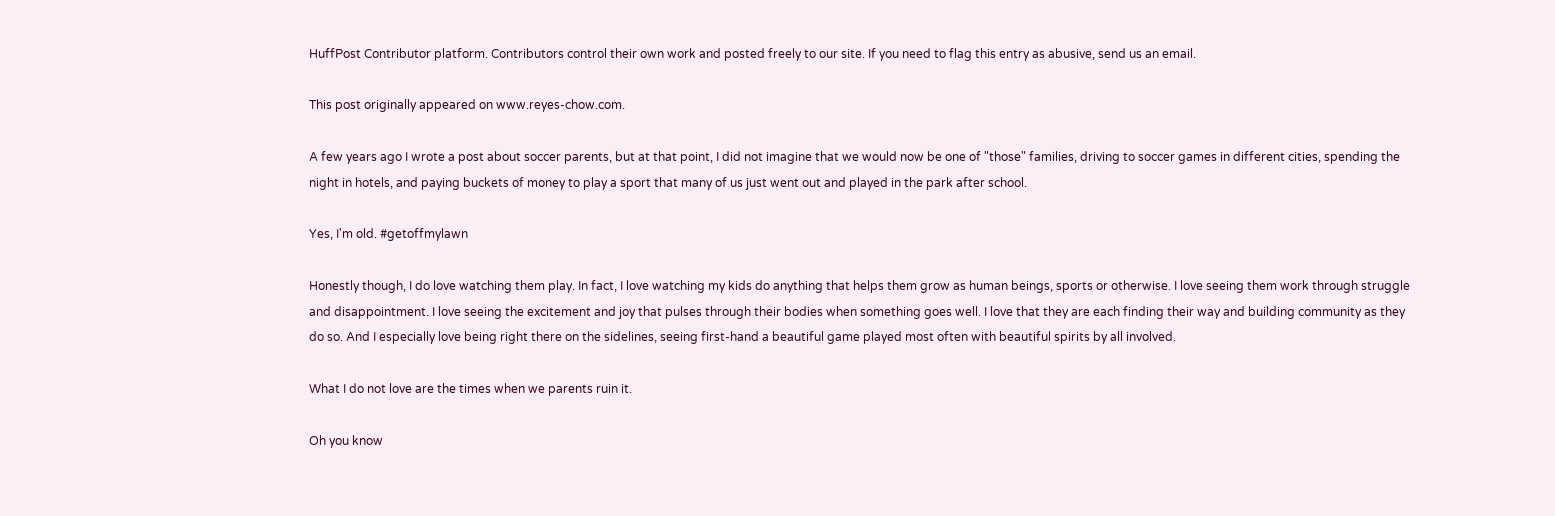HuffPost Contributor platform. Contributors control their own work and posted freely to our site. If you need to flag this entry as abusive, send us an email.

This post originally appeared on www.reyes-chow.com.

A few years ago I wrote a post about soccer parents, but at that point, I did not imagine that we would now be one of "those" families, driving to soccer games in different cities, spending the night in hotels, and paying buckets of money to play a sport that many of us just went out and played in the park after school.

Yes, I'm old. #getoffmylawn

Honestly though, I do love watching them play. In fact, I love watching my kids do anything that helps them grow as human beings, sports or otherwise. I love seeing them work through struggle and disappointment. I love seeing the excitement and joy that pulses through their bodies when something goes well. I love that they are each finding their way and building community as they do so. And I especially love being right there on the sidelines, seeing first-hand a beautiful game played most often with beautiful spirits by all involved.

What I do not love are the times when we parents ruin it.

Oh you know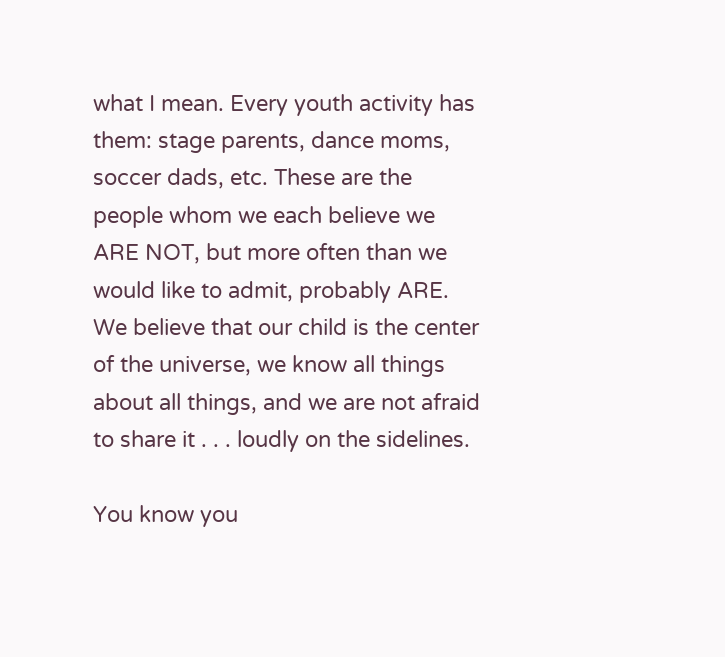what I mean. Every youth activity has them: stage parents, dance moms, soccer dads, etc. These are the people whom we each believe we ARE NOT, but more often than we would like to admit, probably ARE. We believe that our child is the center of the universe, we know all things about all things, and we are not afraid to share it . . . loudly on the sidelines.

You know you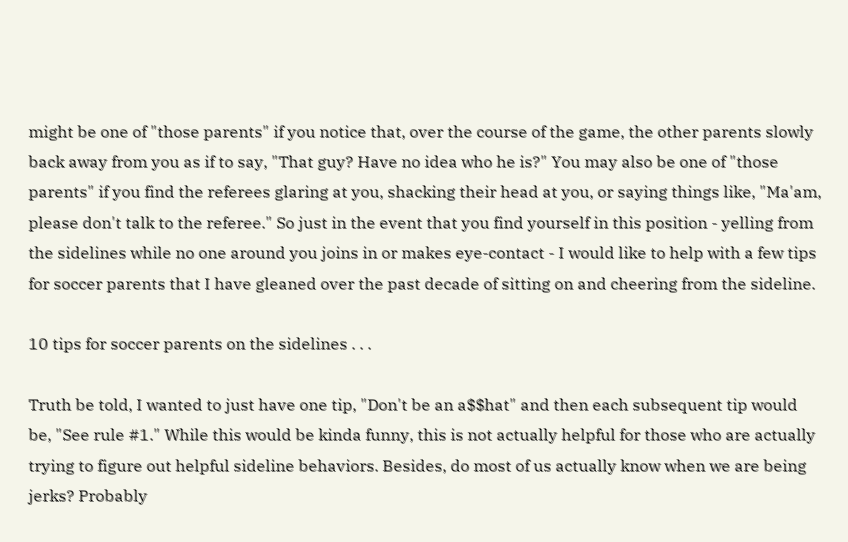might be one of "those parents" if you notice that, over the course of the game, the other parents slowly back away from you as if to say, "That guy? Have no idea who he is?" You may also be one of "those parents" if you find the referees glaring at you, shacking their head at you, or saying things like, "Ma'am, please don't talk to the referee." So just in the event that you find yourself in this position - yelling from the sidelines while no one around you joins in or makes eye-contact - I would like to help with a few tips for soccer parents that I have gleaned over the past decade of sitting on and cheering from the sideline.

10 tips for soccer parents on the sidelines . . .

Truth be told, I wanted to just have one tip, "Don't be an a$$hat" and then each subsequent tip would be, "See rule #1." While this would be kinda funny, this is not actually helpful for those who are actually trying to figure out helpful sideline behaviors. Besides, do most of us actually know when we are being jerks? Probably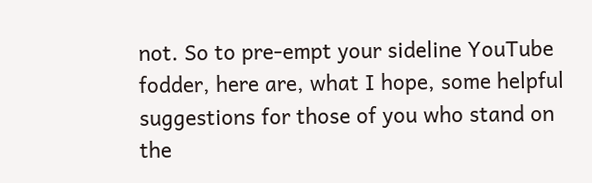not. So to pre-empt your sideline YouTube fodder, here are, what I hope, some helpful suggestions for those of you who stand on the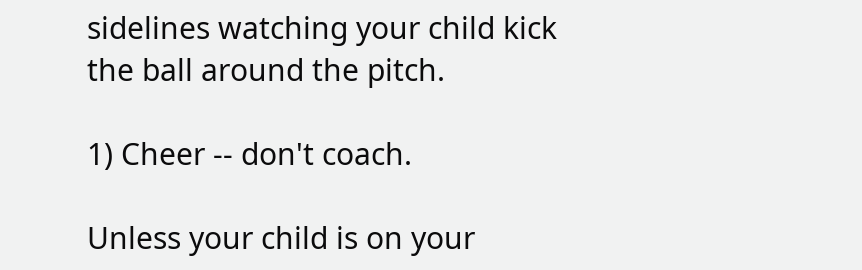sidelines watching your child kick the ball around the pitch.

1) Cheer -- don't coach.

Unless your child is on your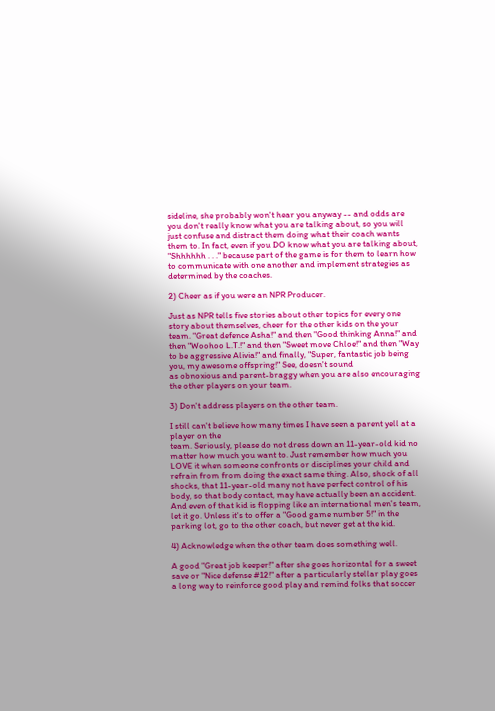sideline, she probably won't hear you anyway -- and odds are you don't really know what you are talking about, so you will just confuse and distract them doing what their coach wants them to. In fact, even if you DO know what you are talking about, "Shhhhhh . . ." because part of the game is for them to learn how to communicate with one another and implement strategies as determined by the coaches.

2) Cheer as if you were an NPR Producer.

Just as NPR tells five stories about other topics for every one story about themselves, cheer for the other kids on the your team. "Great defence Asha!" and then "Good thinking Anna!" and then "Woohoo L.T.!" and then "Sweet move Chloe!" and then "Way to be aggressive Alivia!" and finally, "Super, fantastic job being you, my awesome offspring!" See, doesn't sound
as obnoxious and parent-braggy when you are also encouraging the other players on your team.

3) Don't address players on the other team.

I still can't believe how many times I have seen a parent yell at a player on the
team. Seriously, please do not dress down an 11-year-old kid no matter how much you want to. Just remember how much you LOVE it when someone confronts or disciplines your child and refrain from from doing the exact same thing. Also, shock of all shocks, that 11-year-old many not have perfect control of his body, so that body contact, may have actually been an accident. And even of that kid is flopping like an international men's team, let it go. Unless it's to offer a "Good game number 5!" in the parking lot, go to the other coach, but never get at the kid.

4) Acknowledge when the other team does something well.

A good "Great job keeper!" after she goes horizontal for a sweet save or "Nice defense #12!" after a particularly stellar play goes a long way to reinforce good play and remind folks that soccer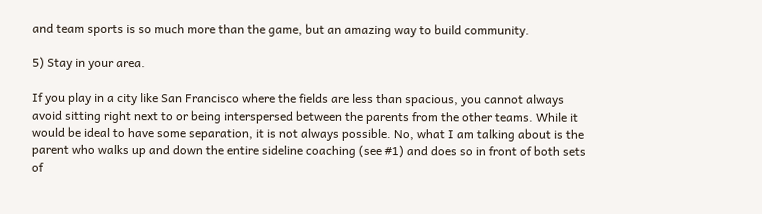and team sports is so much more than the game, but an amazing way to build community.

5) Stay in your area.

If you play in a city like San Francisco where the fields are less than spacious, you cannot always avoid sitting right next to or being interspersed between the parents from the other teams. While it would be ideal to have some separation, it is not always possible. No, what I am talking about is the parent who walks up and down the entire sideline coaching (see #1) and does so in front of both sets of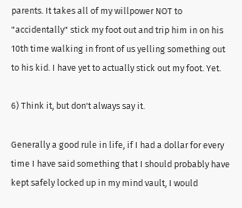parents. It takes all of my willpower NOT to "accidentally" stick my foot out and trip him in on his 10th time walking in front of us yelling something out to his kid. I have yet to actually stick out my foot. Yet.

6) Think it, but don't always say it.

Generally a good rule in life, if I had a dollar for every time I have said something that I should probably have kept safely locked up in my mind vault, I would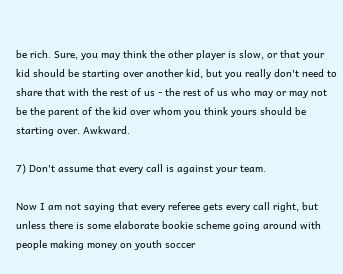be rich. Sure, you may think the other player is slow, or that your kid should be starting over another kid, but you really don't need to share that with the rest of us - the rest of us who may or may not be the parent of the kid over whom you think yours should be starting over. Awkward.

7) Don't assume that every call is against your team.

Now I am not saying that every referee gets every call right, but unless there is some elaborate bookie scheme going around with people making money on youth soccer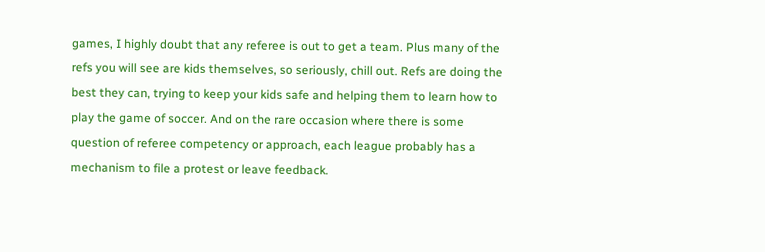games, I highly doubt that any referee is out to get a team. Plus many of the refs you will see are kids themselves, so seriously, chill out. Refs are doing the best they can, trying to keep your kids safe and helping them to learn how to play the game of soccer. And on the rare occasion where there is some question of referee competency or approach, each league probably has a mechanism to file a protest or leave feedback.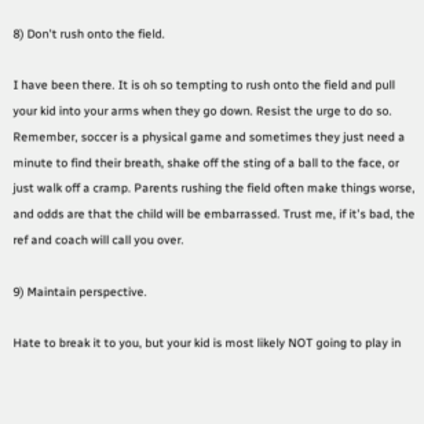8) Don't rush onto the field.

I have been there. It is oh so tempting to rush onto the field and pull your kid into your arms when they go down. Resist the urge to do so. Remember, soccer is a physical game and sometimes they just need a minute to find their breath, shake off the sting of a ball to the face, or just walk off a cramp. Parents rushing the field often make things worse, and odds are that the child will be embarrassed. Trust me, if it's bad, the ref and coach will call you over.

9) Maintain perspective.

Hate to break it to you, but your kid is most likely NOT going to play in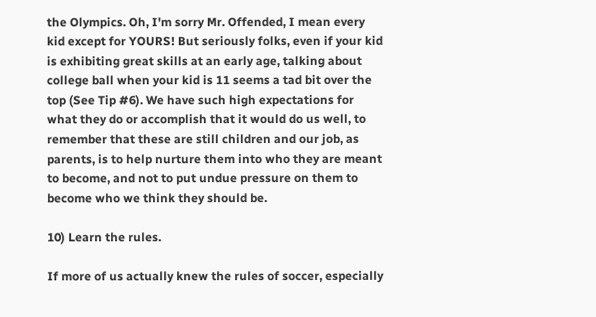the Olympics. Oh, I'm sorry Mr. Offended, I mean every kid except for YOURS! But seriously folks, even if your kid is exhibiting great skills at an early age, talking about college ball when your kid is 11 seems a tad bit over the top (See Tip #6). We have such high expectations for what they do or accomplish that it would do us well, to remember that these are still children and our job, as parents, is to help nurture them into who they are meant to become, and not to put undue pressure on them to become who we think they should be.

10) Learn the rules.

If more of us actually knew the rules of soccer, especially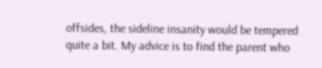offsides, the sideline insanity would be tempered quite a bit. My advice is to find the parent who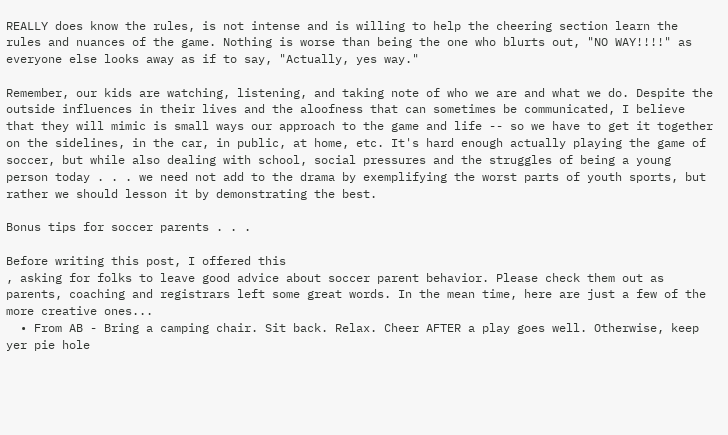REALLY does know the rules, is not intense and is willing to help the cheering section learn the rules and nuances of the game. Nothing is worse than being the one who blurts out, "NO WAY!!!!" as everyone else looks away as if to say, "Actually, yes way."

Remember, our kids are watching, listening, and taking note of who we are and what we do. Despite the outside influences in their lives and the aloofness that can sometimes be communicated, I believe that they will mimic is small ways our approach to the game and life -- so we have to get it together on the sidelines, in the car, in public, at home, etc. It's hard enough actually playing the game of soccer, but while also dealing with school, social pressures and the struggles of being a young person today . . . we need not add to the drama by exemplifying the worst parts of youth sports, but rather we should lesson it by demonstrating the best.

Bonus tips for soccer parents . . .

Before writing this post, I offered this
, asking for folks to leave good advice about soccer parent behavior. Please check them out as parents, coaching and registrars left some great words. In the mean time, here are just a few of the more creative ones...
  • From AB - Bring a camping chair. Sit back. Relax. Cheer AFTER a play goes well. Otherwise, keep yer pie hole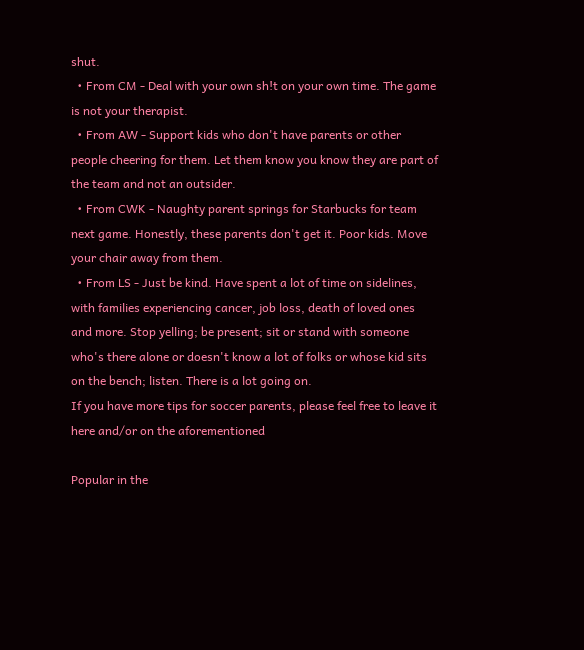shut.
  • From CM - Deal with your own sh!t on your own time. The game is not your therapist.
  • From AW - Support kids who don't have parents or other people cheering for them. Let them know you know they are part of the team and not an outsider.
  • From CWK - Naughty parent springs for Starbucks for team next game. Honestly, these parents don't get it. Poor kids. Move your chair away from them.
  • From LS - Just be kind. Have spent a lot of time on sidelines, with families experiencing cancer, job loss, death of loved ones and more. Stop yelling; be present; sit or stand with someone who's there alone or doesn't know a lot of folks or whose kid sits on the bench; listen. There is a lot going on.
If you have more tips for soccer parents, please feel free to leave it here and/or on the aforementioned

Popular in the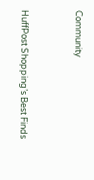Community


HuffPost Shopping’s Best Finds